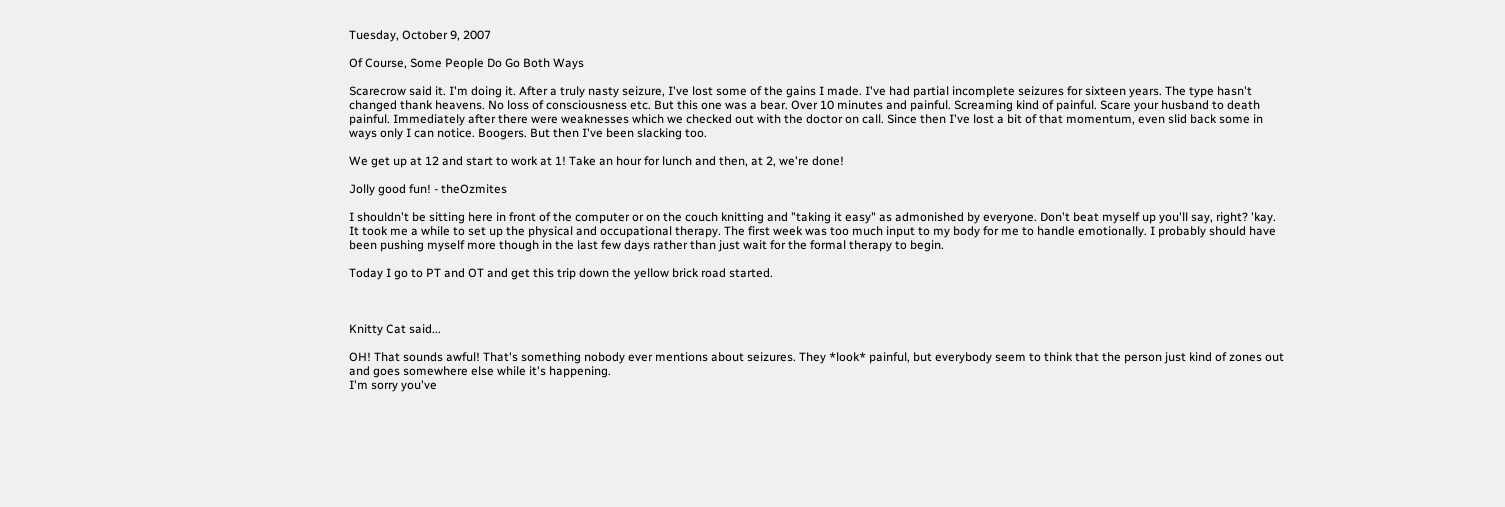Tuesday, October 9, 2007

Of Course, Some People Do Go Both Ways

Scarecrow said it. I'm doing it. After a truly nasty seizure, I've lost some of the gains I made. I've had partial incomplete seizures for sixteen years. The type hasn't changed thank heavens. No loss of consciousness etc. But this one was a bear. Over 10 minutes and painful. Screaming kind of painful. Scare your husband to death painful. Immediately after there were weaknesses which we checked out with the doctor on call. Since then I've lost a bit of that momentum, even slid back some in ways only I can notice. Boogers. But then I've been slacking too.

We get up at 12 and start to work at 1! Take an hour for lunch and then, at 2, we're done!

Jolly good fun! - theOzmites

I shouldn't be sitting here in front of the computer or on the couch knitting and "taking it easy" as admonished by everyone. Don't beat myself up you'll say, right? 'kay. It took me a while to set up the physical and occupational therapy. The first week was too much input to my body for me to handle emotionally. I probably should have been pushing myself more though in the last few days rather than just wait for the formal therapy to begin.

Today I go to PT and OT and get this trip down the yellow brick road started.



Knitty Cat said...

OH! That sounds awful! That's something nobody ever mentions about seizures. They *look* painful, but everybody seem to think that the person just kind of zones out and goes somewhere else while it's happening.
I'm sorry you've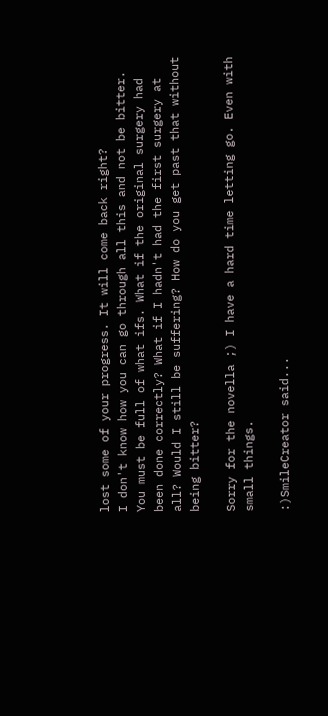lost some of your progress. It will come back right?
I don't know how you can go through all this and not be bitter. You must be full of what ifs. What if the original surgery had been done correctly? What if I hadn't had the first surgery at all? Would I still be suffering? How do you get past that without being bitter?

Sorry for the novella ;) I have a hard time letting go. Even with small things.

:)SmileCreator said...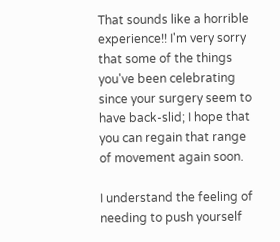That sounds like a horrible experience!! I'm very sorry that some of the things you've been celebrating since your surgery seem to have back-slid; I hope that you can regain that range of movement again soon.

I understand the feeling of needing to push yourself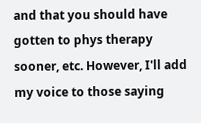and that you should have gotten to phys therapy sooner, etc. However, I'll add my voice to those saying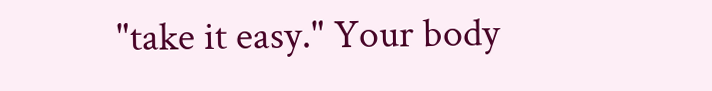"take it easy." Your body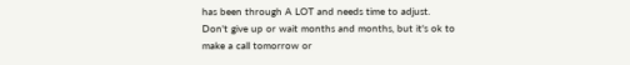has been through A LOT and needs time to adjust. Don't give up or wait months and months, but it's ok to make a call tomorrow or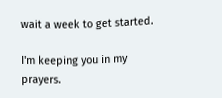wait a week to get started.

I'm keeping you in my prayers.